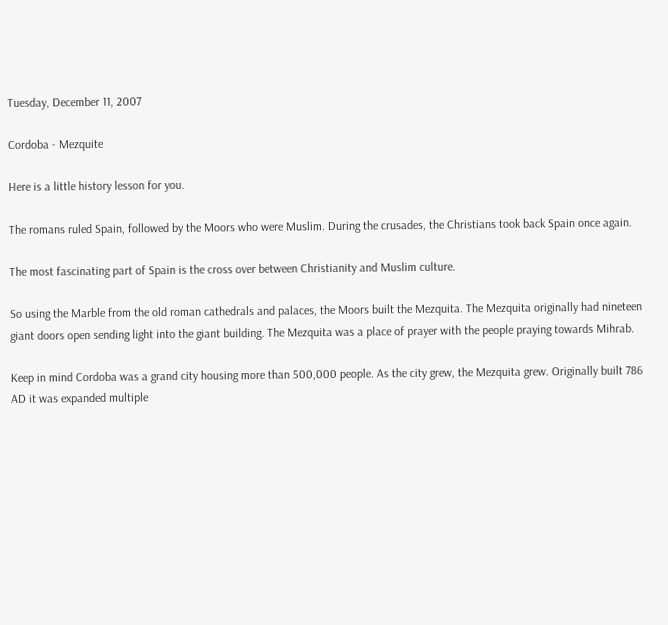Tuesday, December 11, 2007

Cordoba - Mezquite

Here is a little history lesson for you.

The romans ruled Spain, followed by the Moors who were Muslim. During the crusades, the Christians took back Spain once again.

The most fascinating part of Spain is the cross over between Christianity and Muslim culture.

So using the Marble from the old roman cathedrals and palaces, the Moors built the Mezquita. The Mezquita originally had nineteen giant doors open sending light into the giant building. The Mezquita was a place of prayer with the people praying towards Mihrab.

Keep in mind Cordoba was a grand city housing more than 500,000 people. As the city grew, the Mezquita grew. Originally built 786 AD it was expanded multiple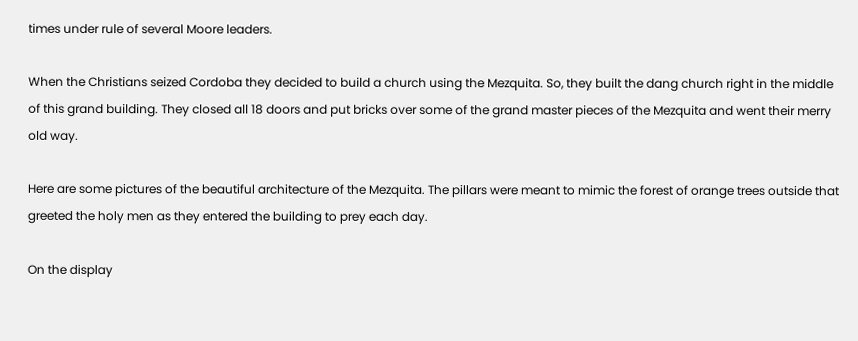times under rule of several Moore leaders.

When the Christians seized Cordoba they decided to build a church using the Mezquita. So, they built the dang church right in the middle of this grand building. They closed all 18 doors and put bricks over some of the grand master pieces of the Mezquita and went their merry old way.

Here are some pictures of the beautiful architecture of the Mezquita. The pillars were meant to mimic the forest of orange trees outside that greeted the holy men as they entered the building to prey each day.

On the display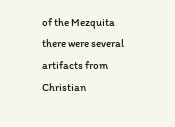of the Mezquita there were several artifacts from Christian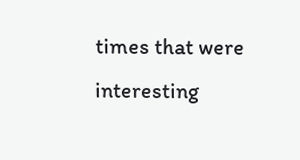times that were interesting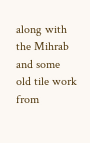along with the Mihrab and some old tile work from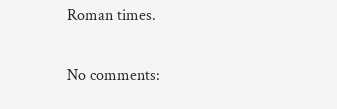Roman times.

No comments: